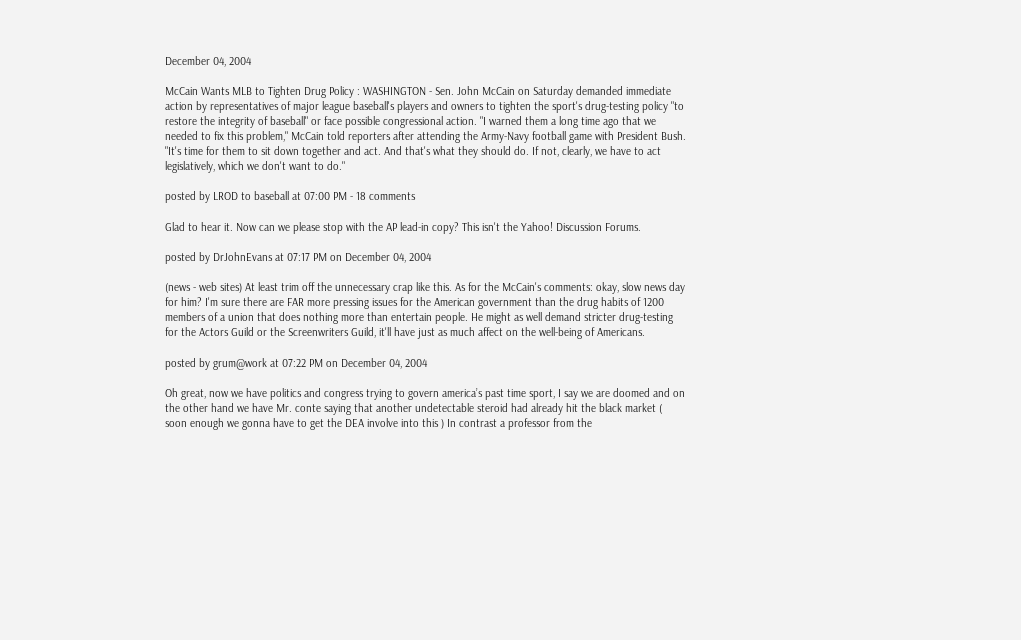December 04, 2004

McCain Wants MLB to Tighten Drug Policy : WASHINGTON - Sen. John McCain on Saturday demanded immediate action by representatives of major league baseball's players and owners to tighten the sport's drug-testing policy "to restore the integrity of baseball" or face possible congressional action. "I warned them a long time ago that we needed to fix this problem," McCain told reporters after attending the Army-Navy football game with President Bush. "It's time for them to sit down together and act. And that's what they should do. If not, clearly, we have to act legislatively, which we don't want to do."

posted by LROD to baseball at 07:00 PM - 18 comments

Glad to hear it. Now can we please stop with the AP lead-in copy? This isn't the Yahoo! Discussion Forums.

posted by DrJohnEvans at 07:17 PM on December 04, 2004

(news - web sites) At least trim off the unnecessary crap like this. As for the McCain's comments: okay, slow news day for him? I'm sure there are FAR more pressing issues for the American government than the drug habits of 1200 members of a union that does nothing more than entertain people. He might as well demand stricter drug-testing for the Actors Guild or the Screenwriters Guild, it'll have just as much affect on the well-being of Americans.

posted by grum@work at 07:22 PM on December 04, 2004

Oh great, now we have politics and congress trying to govern america’s past time sport, I say we are doomed and on the other hand we have Mr. conte saying that another undetectable steroid had already hit the black market ( soon enough we gonna have to get the DEA involve into this ) In contrast a professor from the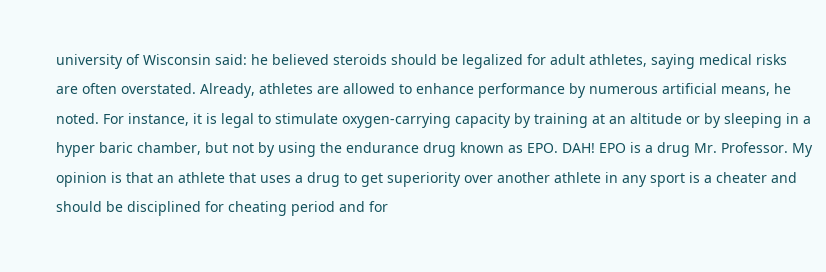university of Wisconsin said: he believed steroids should be legalized for adult athletes, saying medical risks are often overstated. Already, athletes are allowed to enhance performance by numerous artificial means, he noted. For instance, it is legal to stimulate oxygen-carrying capacity by training at an altitude or by sleeping in a hyper baric chamber, but not by using the endurance drug known as EPO. DAH! EPO is a drug Mr. Professor. My opinion is that an athlete that uses a drug to get superiority over another athlete in any sport is a cheater and should be disciplined for cheating period and for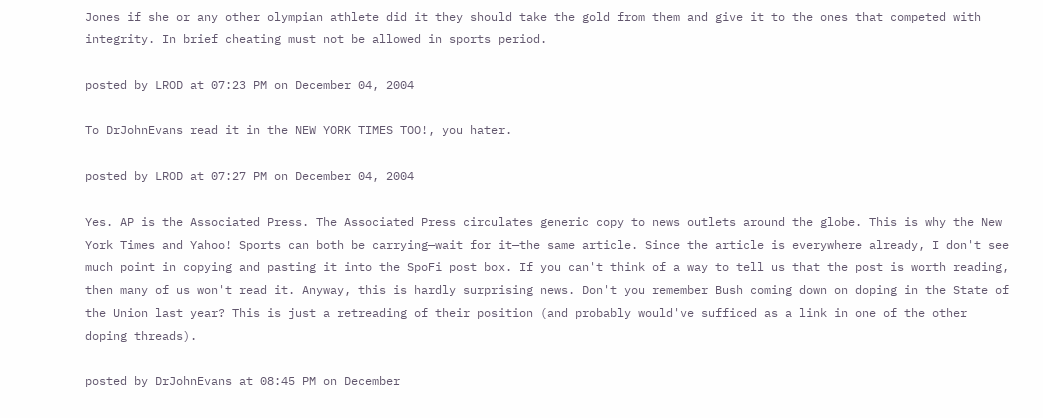Jones if she or any other olympian athlete did it they should take the gold from them and give it to the ones that competed with integrity. In brief cheating must not be allowed in sports period.

posted by LROD at 07:23 PM on December 04, 2004

To DrJohnEvans read it in the NEW YORK TIMES TOO!, you hater.

posted by LROD at 07:27 PM on December 04, 2004

Yes. AP is the Associated Press. The Associated Press circulates generic copy to news outlets around the globe. This is why the New York Times and Yahoo! Sports can both be carrying—wait for it—the same article. Since the article is everywhere already, I don't see much point in copying and pasting it into the SpoFi post box. If you can't think of a way to tell us that the post is worth reading, then many of us won't read it. Anyway, this is hardly surprising news. Don't you remember Bush coming down on doping in the State of the Union last year? This is just a retreading of their position (and probably would've sufficed as a link in one of the other doping threads).

posted by DrJohnEvans at 08:45 PM on December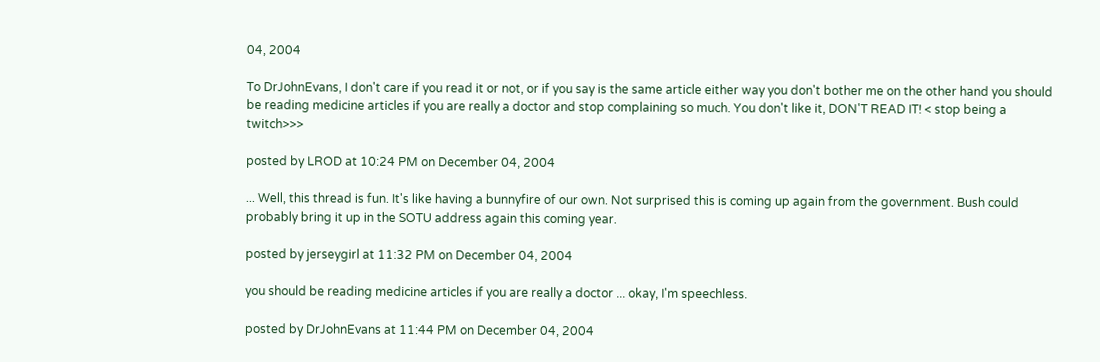04, 2004

To DrJohnEvans, I don't care if you read it or not, or if you say is the same article either way you don't bother me on the other hand you should be reading medicine articles if you are really a doctor and stop complaining so much. You don't like it, DON'T READ IT! < stop being a twitch>>>

posted by LROD at 10:24 PM on December 04, 2004

... Well, this thread is fun. It's like having a bunnyfire of our own. Not surprised this is coming up again from the government. Bush could probably bring it up in the SOTU address again this coming year.

posted by jerseygirl at 11:32 PM on December 04, 2004

you should be reading medicine articles if you are really a doctor ... okay, I'm speechless.

posted by DrJohnEvans at 11:44 PM on December 04, 2004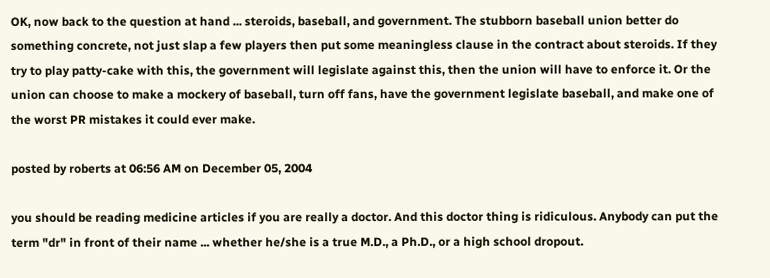OK, now back to the question at hand ... steroids, baseball, and government. The stubborn baseball union better do something concrete, not just slap a few players then put some meaningless clause in the contract about steroids. If they try to play patty-cake with this, the government will legislate against this, then the union will have to enforce it. Or the union can choose to make a mockery of baseball, turn off fans, have the government legislate baseball, and make one of the worst PR mistakes it could ever make.

posted by roberts at 06:56 AM on December 05, 2004

you should be reading medicine articles if you are really a doctor. And this doctor thing is ridiculous. Anybody can put the term "dr" in front of their name ... whether he/she is a true M.D., a Ph.D., or a high school dropout.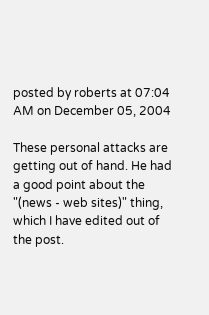posted by roberts at 07:04 AM on December 05, 2004

These personal attacks are getting out of hand. He had a good point about the "(news - web sites)" thing, which I have edited out of the post.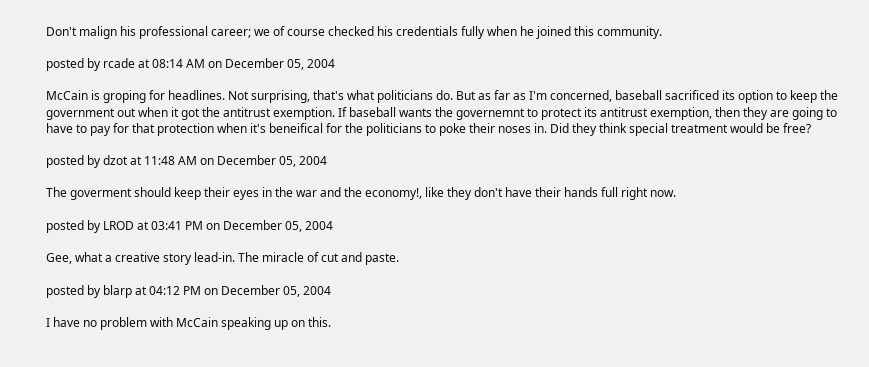Don't malign his professional career; we of course checked his credentials fully when he joined this community.

posted by rcade at 08:14 AM on December 05, 2004

McCain is groping for headlines. Not surprising, that's what politicians do. But as far as I'm concerned, baseball sacrificed its option to keep the government out when it got the antitrust exemption. If baseball wants the governemnt to protect its antitrust exemption, then they are going to have to pay for that protection when it's beneifical for the politicians to poke their noses in. Did they think special treatment would be free?

posted by dzot at 11:48 AM on December 05, 2004

The goverment should keep their eyes in the war and the economy!, like they don't have their hands full right now.

posted by LROD at 03:41 PM on December 05, 2004

Gee, what a creative story lead-in. The miracle of cut and paste.

posted by blarp at 04:12 PM on December 05, 2004

I have no problem with McCain speaking up on this.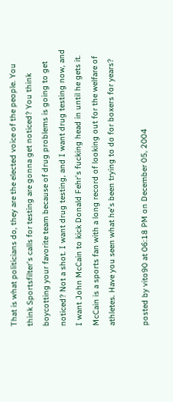That is what politicians do, they are the elected voice of the people. You think Sportsfilter's calls for testing are gonna get noticed? You think boycotting your favorite team because of drug problems is going to get noticed? Not a shot. I want drug testing, and I want drug testing now, and I want John McCain to kick Donald Fehr's fucking head in until he gets it. McCain is a sports fan with a long record of looking out for the welfare of athletes. Have you seen what he's been trying to do for boxers for years?

posted by vito90 at 06:18 PM on December 05, 2004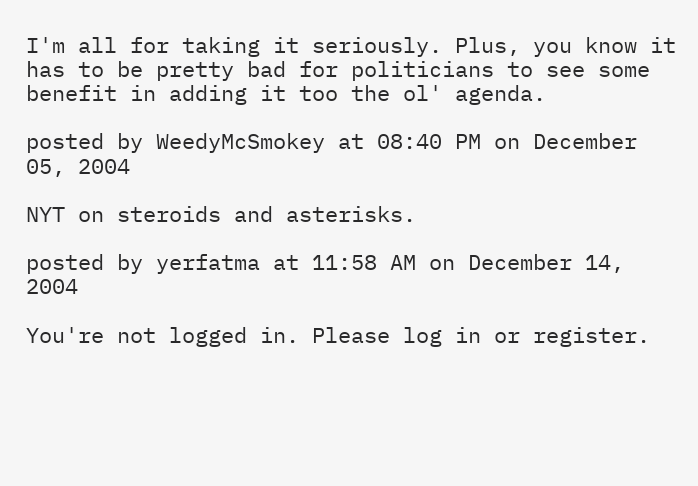I'm all for taking it seriously. Plus, you know it has to be pretty bad for politicians to see some benefit in adding it too the ol' agenda.

posted by WeedyMcSmokey at 08:40 PM on December 05, 2004

NYT on steroids and asterisks.

posted by yerfatma at 11:58 AM on December 14, 2004

You're not logged in. Please log in or register.